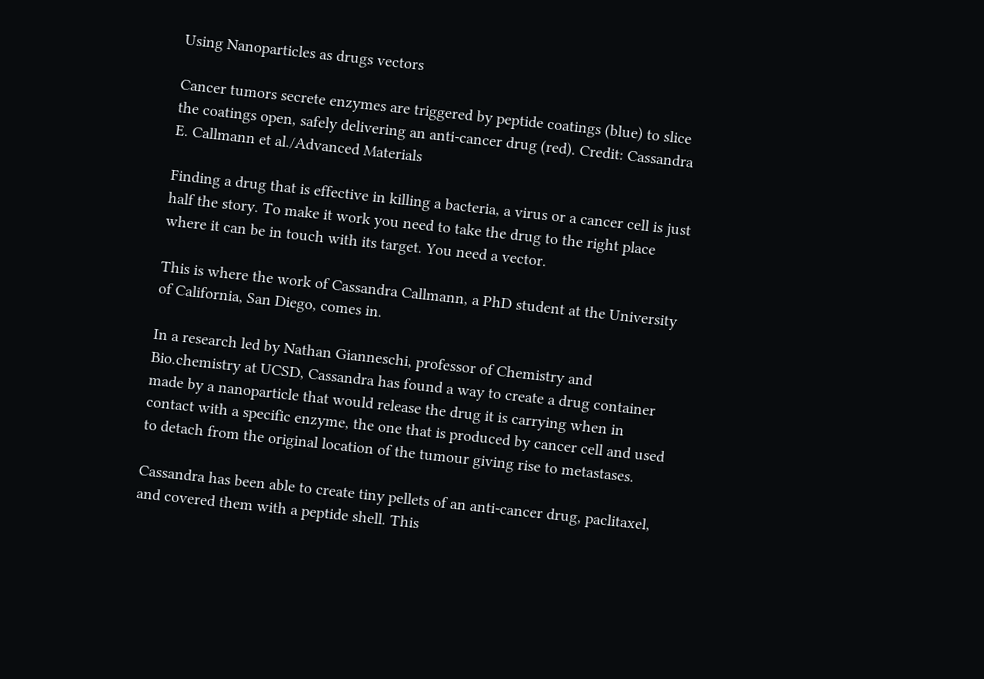Using Nanoparticles as drugs vectors

Cancer tumors secrete enzymes are triggered by peptide coatings (blue) to slice the coatings open, safely delivering an anti-cancer drug (red). Credit: Cassandra E. Callmann et al./Advanced Materials

Finding a drug that is effective in killing a bacteria, a virus or a cancer cell is just half the story. To make it work you need to take the drug to the right place where it can be in touch with its target. You need a vector.

This is where the work of Cassandra Callmann, a PhD student at the University of California, San Diego, comes in.

In a research led by Nathan Gianneschi, professor of Chemistry and Bio.chemistry at UCSD, Cassandra has found a way to create a drug container made by a nanoparticle that would release the drug it is carrying when in contact with a specific enzyme, the one that is produced by cancer cell and used to detach from the original location of the tumour giving rise to metastases.

Cassandra has been able to create tiny pellets of an anti-cancer drug, paclitaxel, and covered them with a peptide shell. This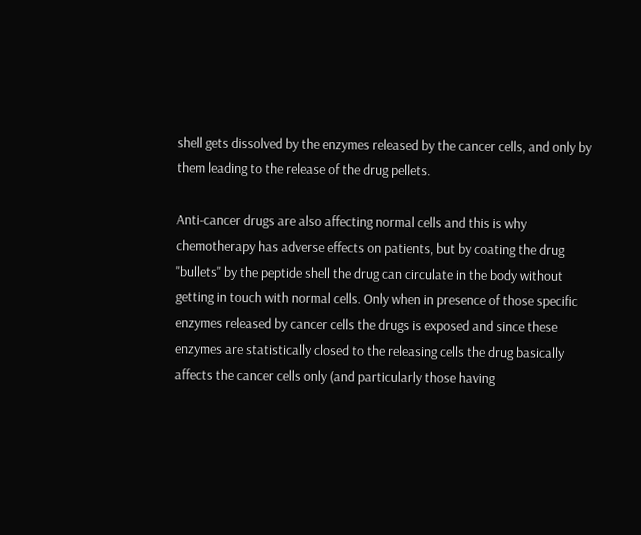shell gets dissolved by the enzymes released by the cancer cells, and only by them leading to the release of the drug pellets.

Anti-cancer drugs are also affecting normal cells and this is why chemotherapy has adverse effects on patients, but by coating the drug "bullets" by the peptide shell the drug can circulate in the body without getting in touch with normal cells. Only when in presence of those specific enzymes released by cancer cells the drugs is exposed and since these enzymes are statistically closed to the releasing cells the drug basically affects the cancer cells only (and particularly those having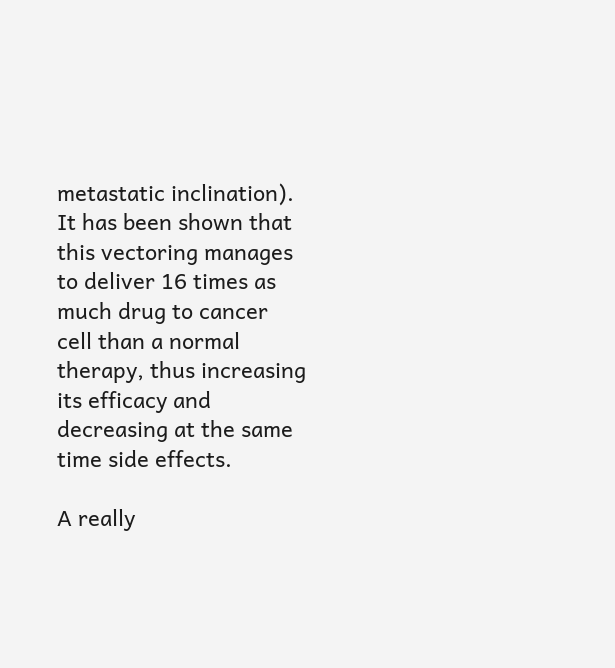metastatic inclination).
It has been shown that this vectoring manages to deliver 16 times as much drug to cancer cell than a normal therapy, thus increasing its efficacy and decreasing at the same time side effects.

A really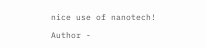nice use of nanotech!

Author -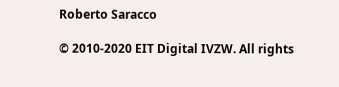Roberto Saracco

© 2010-2020 EIT Digital IVZW. All rights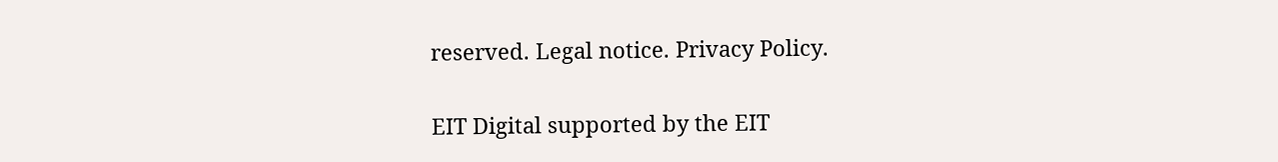reserved. Legal notice. Privacy Policy.

EIT Digital supported by the EIT